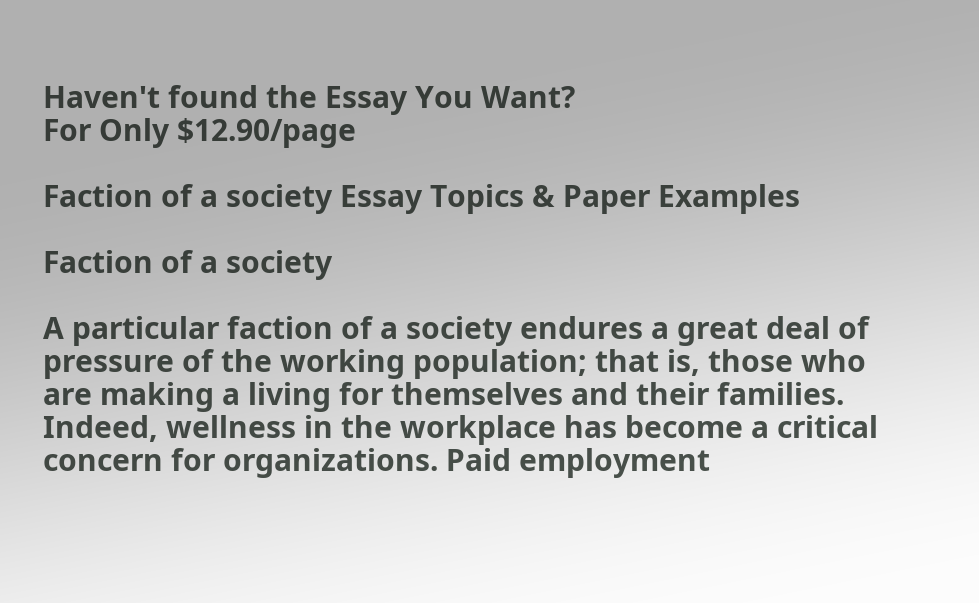Haven't found the Essay You Want?
For Only $12.90/page

Faction of a society Essay Topics & Paper Examples

Faction of a society

A particular faction of a society endures a great deal of pressure of the working population; that is, those who are making a living for themselves and their families. Indeed, wellness in the workplace has become a critical concern for organizations. Paid employment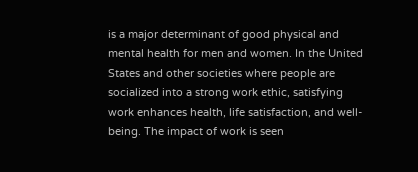is a major determinant of good physical and mental health for men and women. In the United States and other societies where people are socialized into a strong work ethic, satisfying work enhances health, life satisfaction, and well-being. The impact of work is seen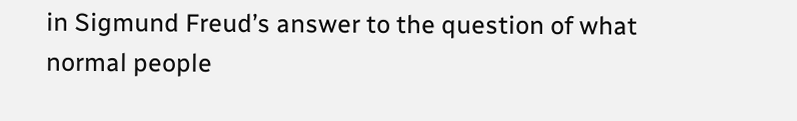in Sigmund Freud’s answer to the question of what normal people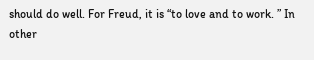should do well. For Freud, it is “to love and to work. ” In other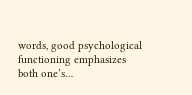words, good psychological functioning emphasizes both one’s…